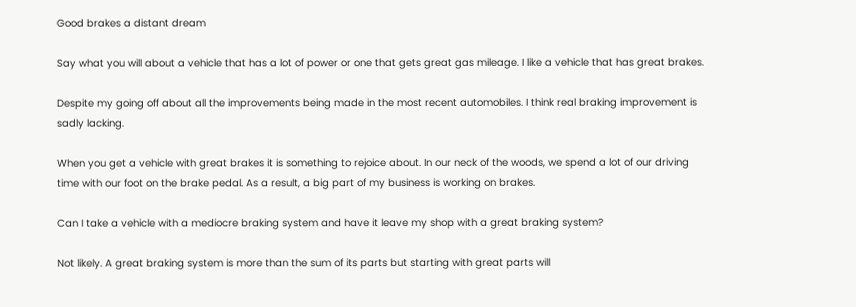Good brakes a distant dream

Say what you will about a vehicle that has a lot of power or one that gets great gas mileage. I like a vehicle that has great brakes.

Despite my going off about all the improvements being made in the most recent automobiles. I think real braking improvement is sadly lacking.

When you get a vehicle with great brakes it is something to rejoice about. In our neck of the woods, we spend a lot of our driving time with our foot on the brake pedal. As a result, a big part of my business is working on brakes.

Can I take a vehicle with a mediocre braking system and have it leave my shop with a great braking system?

Not likely. A great braking system is more than the sum of its parts but starting with great parts will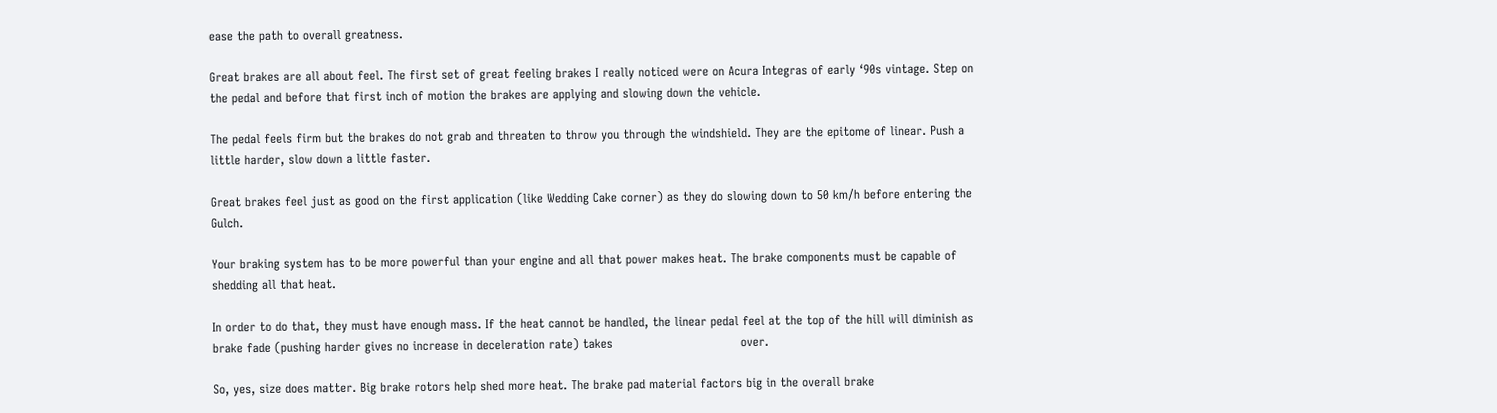ease the path to overall greatness.

Great brakes are all about feel. The first set of great feeling brakes I really noticed were on Acura Integras of early ‘90s vintage. Step on the pedal and before that first inch of motion the brakes are applying and slowing down the vehicle.

The pedal feels firm but the brakes do not grab and threaten to throw you through the windshield. They are the epitome of linear. Push a little harder, slow down a little faster.

Great brakes feel just as good on the first application (like Wedding Cake corner) as they do slowing down to 50 km/h before entering the Gulch.

Your braking system has to be more powerful than your engine and all that power makes heat. The brake components must be capable of shedding all that heat.

In order to do that, they must have enough mass. If the heat cannot be handled, the linear pedal feel at the top of the hill will diminish as brake fade (pushing harder gives no increase in deceleration rate) takes                                over.

So, yes, size does matter. Big brake rotors help shed more heat. The brake pad material factors big in the overall brake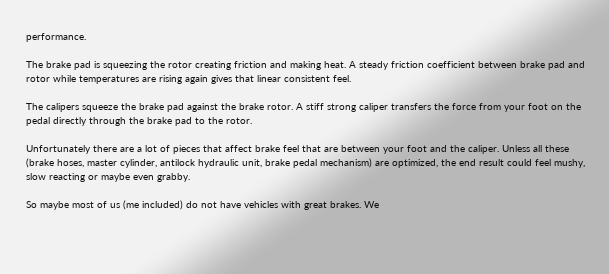performance.

The brake pad is squeezing the rotor creating friction and making heat. A steady friction coefficient between brake pad and rotor while temperatures are rising again gives that linear consistent feel.

The calipers squeeze the brake pad against the brake rotor. A stiff strong caliper transfers the force from your foot on the pedal directly through the brake pad to the rotor.

Unfortunately there are a lot of pieces that affect brake feel that are between your foot and the caliper. Unless all these (brake hoses, master cylinder, antilock hydraulic unit, brake pedal mechanism) are optimized, the end result could feel mushy, slow reacting or maybe even grabby.

So maybe most of us (me included) do not have vehicles with great brakes. We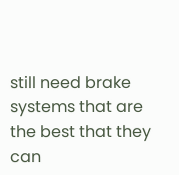still need brake systems that are the best that they can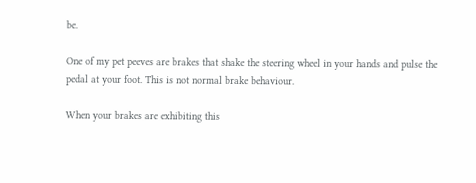be.

One of my pet peeves are brakes that shake the steering wheel in your hands and pulse the pedal at your foot. This is not normal brake behaviour.

When your brakes are exhibiting this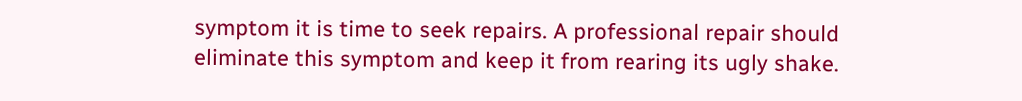symptom it is time to seek repairs. A professional repair should eliminate this symptom and keep it from rearing its ugly shake.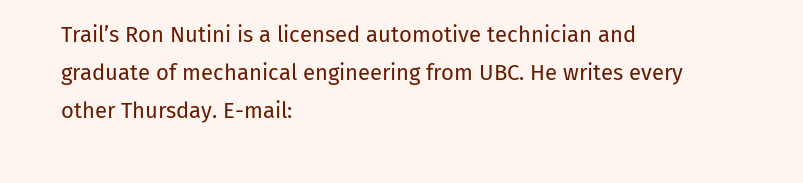Trail’s Ron Nutini is a licensed automotive technician and graduate of mechanical engineering from UBC. He writes every other Thursday. E-mail: